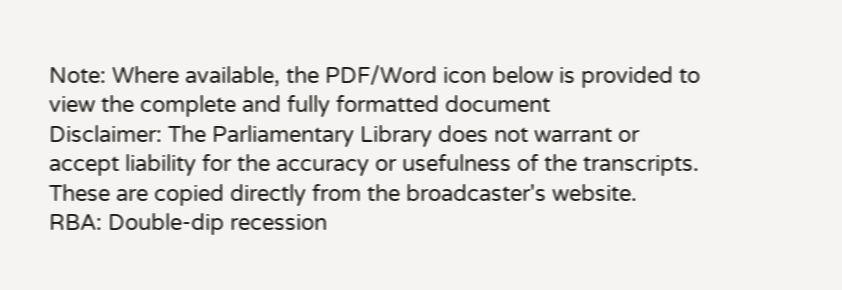Note: Where available, the PDF/Word icon below is provided to view the complete and fully formatted document
Disclaimer: The Parliamentary Library does not warrant or accept liability for the accuracy or usefulness of the transcripts. These are copied directly from the broadcaster's website.
RBA: Double-dip recession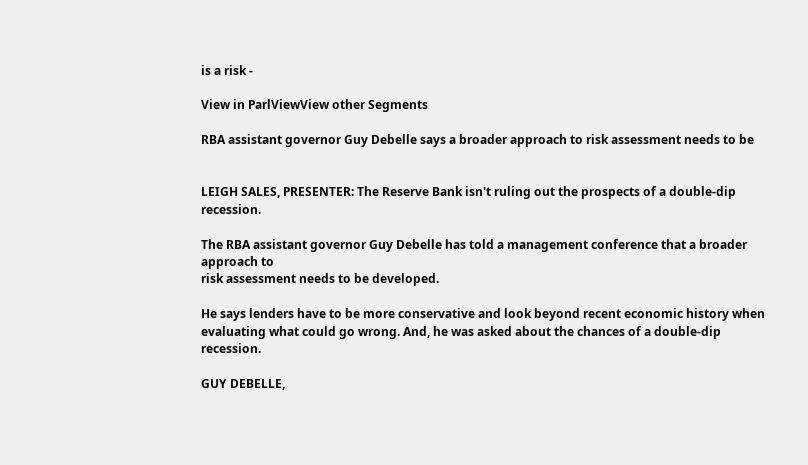is a risk -

View in ParlViewView other Segments

RBA assistant governor Guy Debelle says a broader approach to risk assessment needs to be


LEIGH SALES, PRESENTER: The Reserve Bank isn't ruling out the prospects of a double-dip recession.

The RBA assistant governor Guy Debelle has told a management conference that a broader approach to
risk assessment needs to be developed.

He says lenders have to be more conservative and look beyond recent economic history when
evaluating what could go wrong. And, he was asked about the chances of a double-dip recession.

GUY DEBELLE,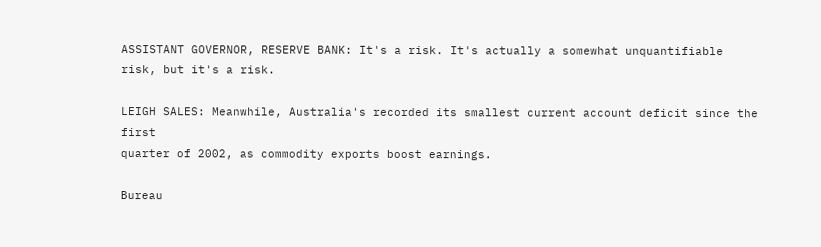ASSISTANT GOVERNOR, RESERVE BANK: It's a risk. It's actually a somewhat unquantifiable
risk, but it's a risk.

LEIGH SALES: Meanwhile, Australia's recorded its smallest current account deficit since the first
quarter of 2002, as commodity exports boost earnings.

Bureau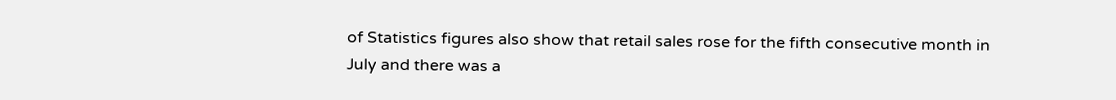of Statistics figures also show that retail sales rose for the fifth consecutive month in
July and there was a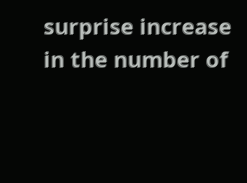surprise increase in the number of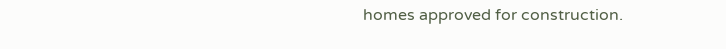homes approved for construction.